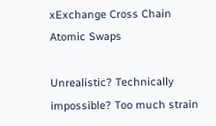xExchange Cross Chain Atomic Swaps

Unrealistic? Technically impossible? Too much strain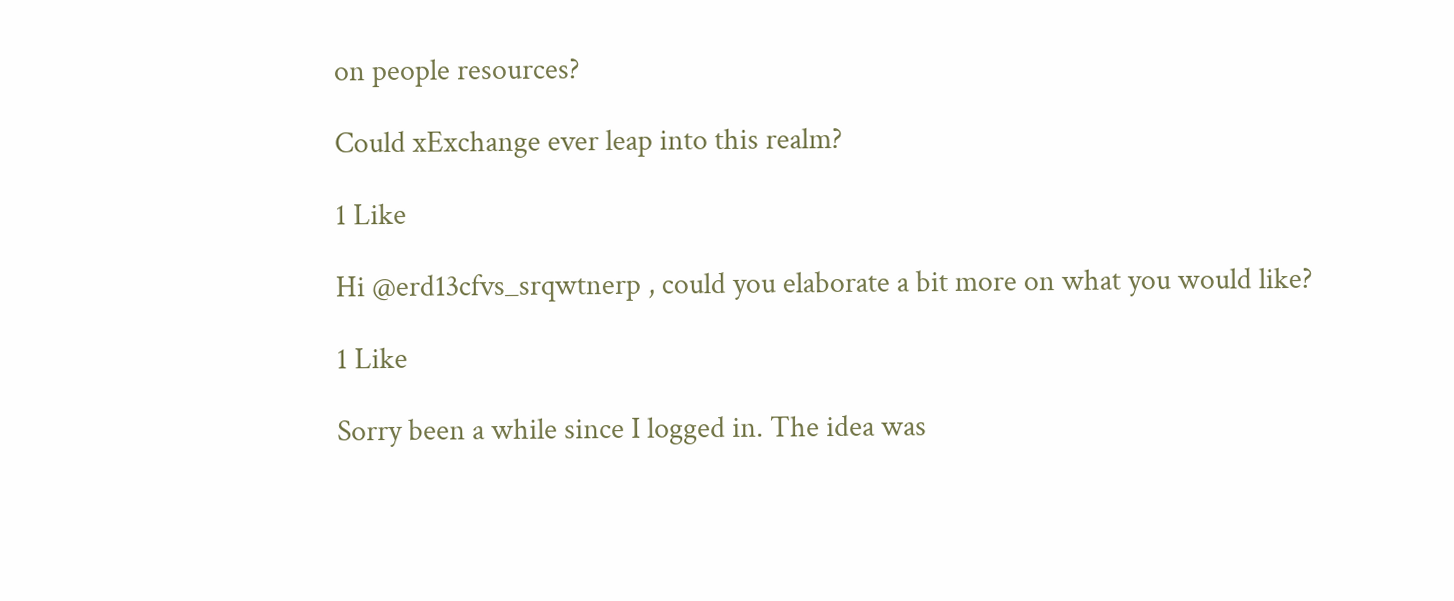on people resources?

Could xExchange ever leap into this realm?

1 Like

Hi @erd13cfvs_srqwtnerp , could you elaborate a bit more on what you would like?

1 Like

Sorry been a while since I logged in. The idea was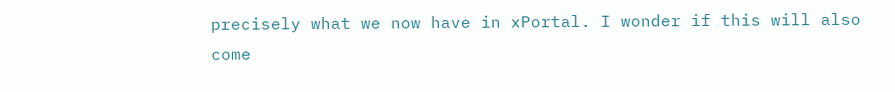precisely what we now have in xPortal. I wonder if this will also come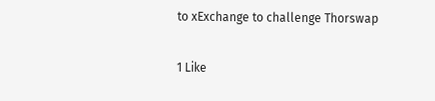to xExchange to challenge Thorswap

1 Like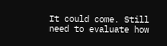It could come. Still need to evaluate how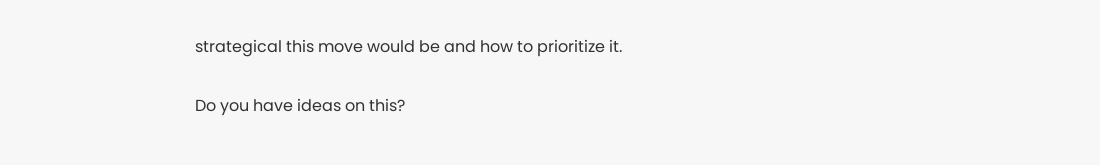strategical this move would be and how to prioritize it.

Do you have ideas on this?